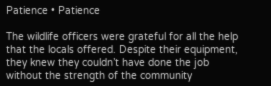Patience • Patience

The wildlife officers were grateful for all the help that the locals offered. Despite their equipment, they knew they couldn’t have done the job without the strength of the community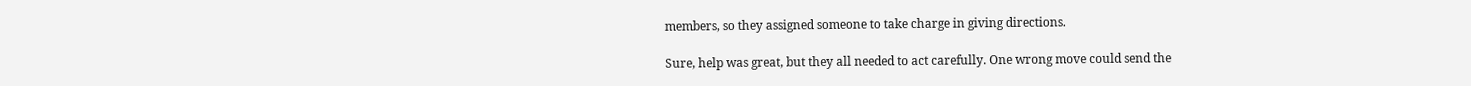members, so they assigned someone to take charge in giving directions.

Sure, help was great, but they all needed to act carefully. One wrong move could send the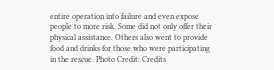entire operation into failure and even expose people to more risk. Some did not only offer their physical assistance. Others also went to provide food and drinks for those who were participating in the rescue. Photo Credit: Credits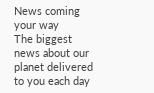News coming your way
The biggest news about our planet delivered to you each day